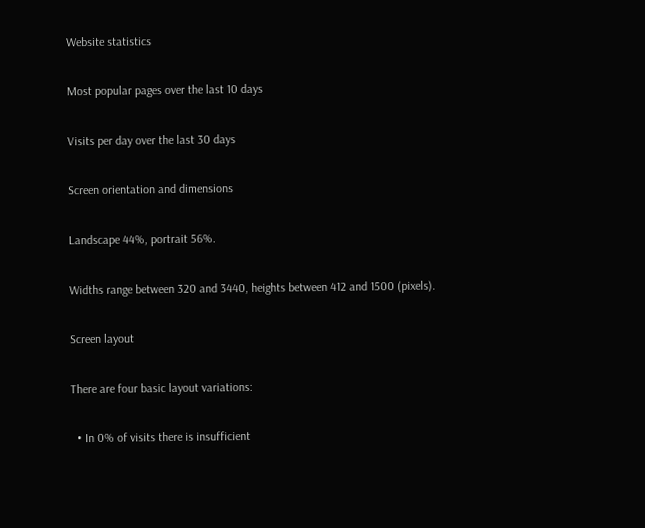Website statistics

Most popular pages over the last 10 days

Visits per day over the last 30 days

Screen orientation and dimensions

Landscape 44%, portrait 56%.

Widths range between 320 and 3440, heights between 412 and 1500 (pixels).

Screen layout

There are four basic layout variations:

  • In 0% of visits there is insufficient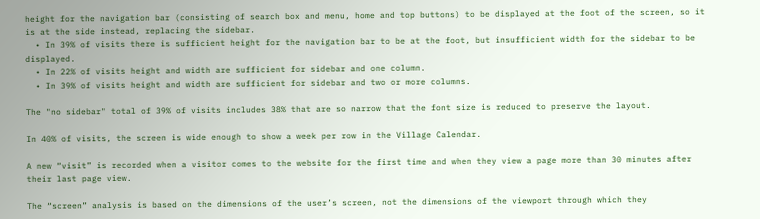height for the navigation bar (consisting of search box and menu, home and top buttons) to be displayed at the foot of the screen, so it is at the side instead, replacing the sidebar.
  • In 39% of visits there is sufficient height for the navigation bar to be at the foot, but insufficient width for the sidebar to be displayed.
  • In 22% of visits height and width are sufficient for sidebar and one column.
  • In 39% of visits height and width are sufficient for sidebar and two or more columns.

The "no sidebar" total of 39% of visits includes 38% that are so narrow that the font size is reduced to preserve the layout.

In 40% of visits, the screen is wide enough to show a week per row in the Village Calendar.

A new “visit” is recorded when a visitor comes to the website for the first time and when they view a page more than 30 minutes after their last page view.

The “screen” analysis is based on the dimensions of the user’s screen, not the dimensions of the viewport through which they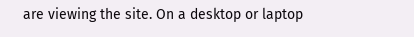are viewing the site. On a desktop or laptop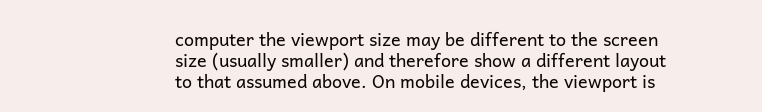computer the viewport size may be different to the screen size (usually smaller) and therefore show a different layout to that assumed above. On mobile devices, the viewport is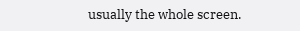usually the whole screen.